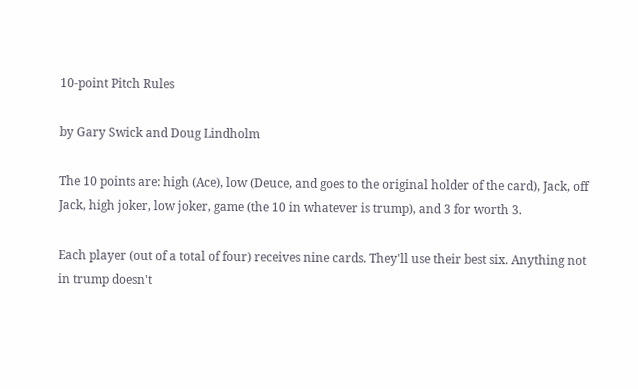10-point Pitch Rules

by Gary Swick and Doug Lindholm

The 10 points are: high (Ace), low (Deuce, and goes to the original holder of the card), Jack, off Jack, high joker, low joker, game (the 10 in whatever is trump), and 3 for worth 3.

Each player (out of a total of four) receives nine cards. They'll use their best six. Anything not in trump doesn't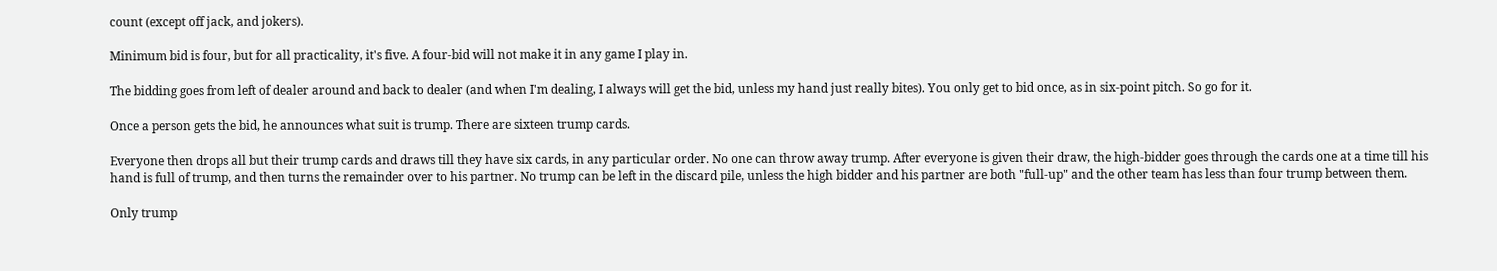count (except off jack, and jokers).

Minimum bid is four, but for all practicality, it's five. A four-bid will not make it in any game I play in.

The bidding goes from left of dealer around and back to dealer (and when I'm dealing, I always will get the bid, unless my hand just really bites). You only get to bid once, as in six-point pitch. So go for it.

Once a person gets the bid, he announces what suit is trump. There are sixteen trump cards.

Everyone then drops all but their trump cards and draws till they have six cards, in any particular order. No one can throw away trump. After everyone is given their draw, the high-bidder goes through the cards one at a time till his hand is full of trump, and then turns the remainder over to his partner. No trump can be left in the discard pile, unless the high bidder and his partner are both "full-up" and the other team has less than four trump between them.

Only trump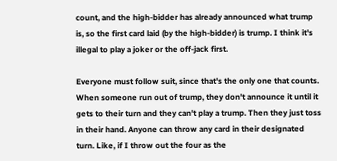count, and the high-bidder has already announced what trump is, so the first card laid (by the high-bidder) is trump. I think it's illegal to play a joker or the off-jack first.

Everyone must follow suit, since that's the only one that counts. When someone run out of trump, they don't announce it until it gets to their turn and they can't play a trump. Then they just toss in their hand. Anyone can throw any card in their designated turn. Like, if I throw out the four as the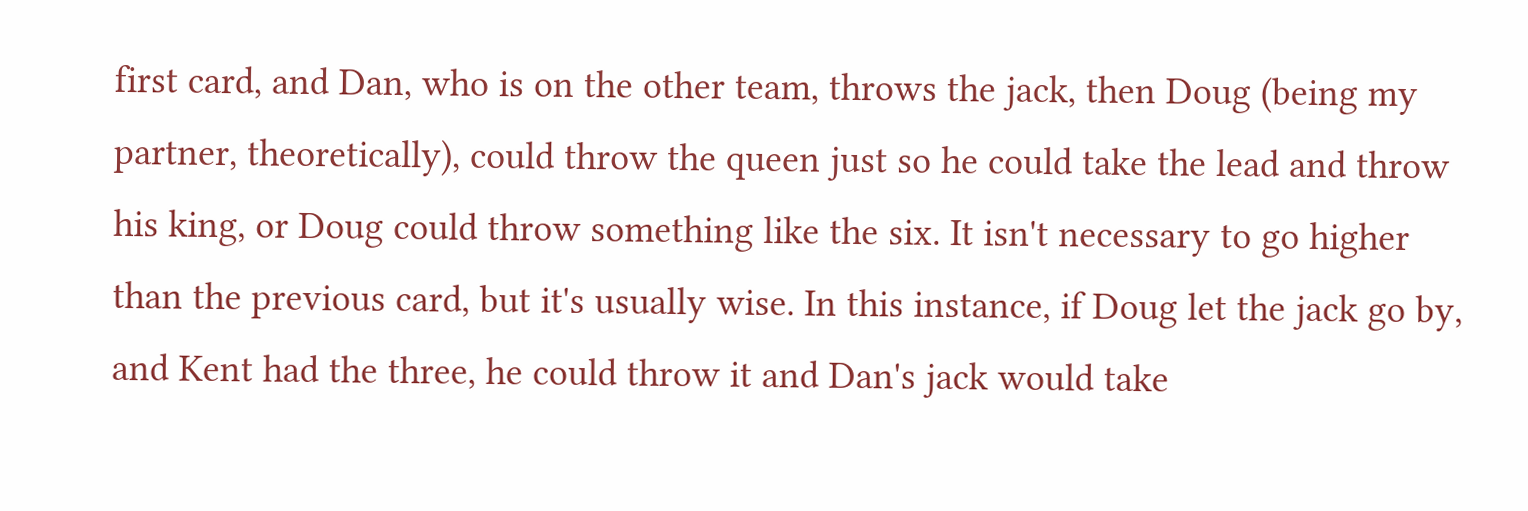first card, and Dan, who is on the other team, throws the jack, then Doug (being my partner, theoretically), could throw the queen just so he could take the lead and throw his king, or Doug could throw something like the six. It isn't necessary to go higher than the previous card, but it's usually wise. In this instance, if Doug let the jack go by, and Kent had the three, he could throw it and Dan's jack would take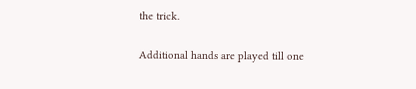the trick.

Additional hands are played till one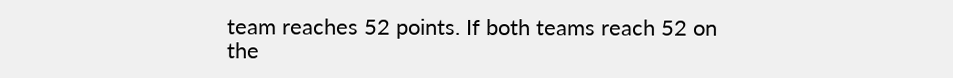team reaches 52 points. If both teams reach 52 on the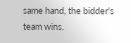same hand, the bidder's team wins.